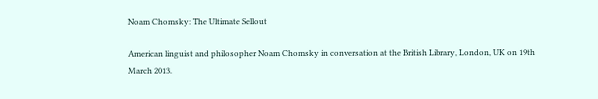Noam Chomsky: The Ultimate Sellout

American linguist and philosopher Noam Chomsky in conversation at the British Library, London, UK on 19th March 2013.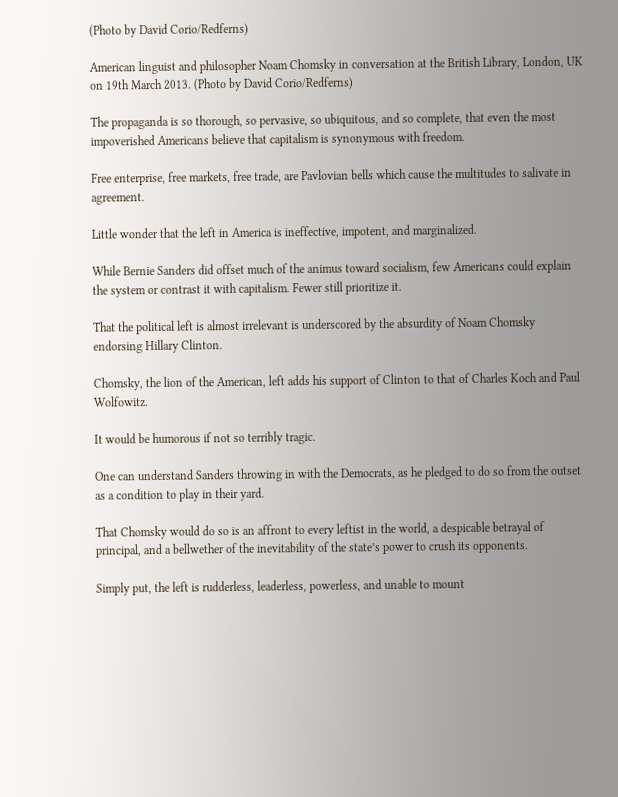(Photo by David Corio/Redferns)

American linguist and philosopher Noam Chomsky in conversation at the British Library, London, UK on 19th March 2013. (Photo by David Corio/Redferns)

The propaganda is so thorough, so pervasive, so ubiquitous, and so complete, that even the most impoverished Americans believe that capitalism is synonymous with freedom.

Free enterprise, free markets, free trade, are Pavlovian bells which cause the multitudes to salivate in agreement.

Little wonder that the left in America is ineffective, impotent, and marginalized.

While Bernie Sanders did offset much of the animus toward socialism, few Americans could explain the system or contrast it with capitalism. Fewer still prioritize it.

That the political left is almost irrelevant is underscored by the absurdity of Noam Chomsky endorsing Hillary Clinton.

Chomsky, the lion of the American, left adds his support of Clinton to that of Charles Koch and Paul Wolfowitz.

It would be humorous if not so terribly tragic.

One can understand Sanders throwing in with the Democrats, as he pledged to do so from the outset as a condition to play in their yard.

That Chomsky would do so is an affront to every leftist in the world, a despicable betrayal of principal, and a bellwether of the inevitability of the state’s power to crush its opponents.

Simply put, the left is rudderless, leaderless, powerless, and unable to mount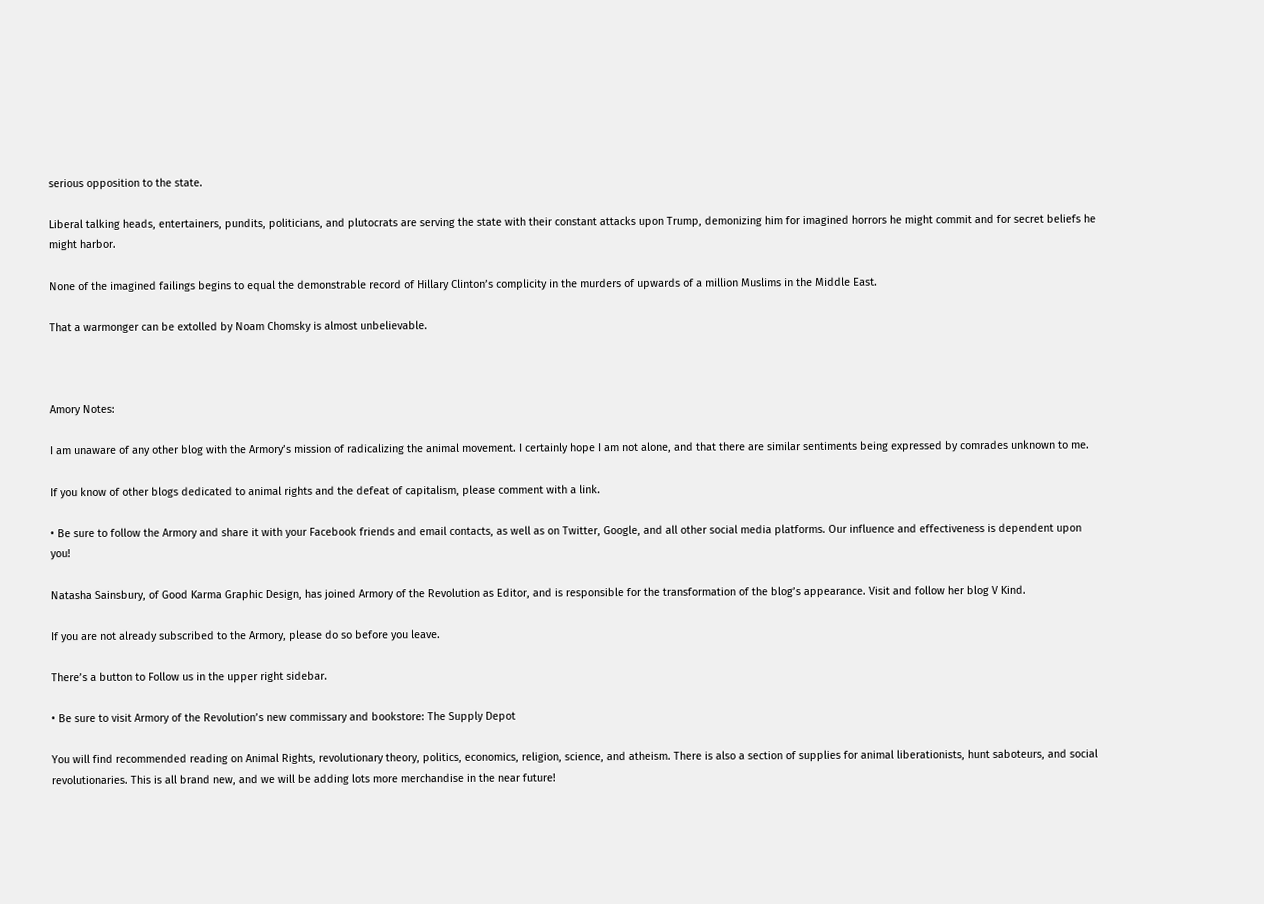serious opposition to the state.

Liberal talking heads, entertainers, pundits, politicians, and plutocrats are serving the state with their constant attacks upon Trump, demonizing him for imagined horrors he might commit and for secret beliefs he might harbor.

None of the imagined failings begins to equal the demonstrable record of Hillary Clinton’s complicity in the murders of upwards of a million Muslims in the Middle East.

That a warmonger can be extolled by Noam Chomsky is almost unbelievable.



Amory Notes:

I am unaware of any other blog with the Armory’s mission of radicalizing the animal movement. I certainly hope I am not alone, and that there are similar sentiments being expressed by comrades unknown to me.

If you know of other blogs dedicated to animal rights and the defeat of capitalism, please comment with a link.

• Be sure to follow the Armory and share it with your Facebook friends and email contacts, as well as on Twitter, Google, and all other social media platforms. Our influence and effectiveness is dependent upon you!

Natasha Sainsbury, of Good Karma Graphic Design, has joined Armory of the Revolution as Editor, and is responsible for the transformation of the blog’s appearance. Visit and follow her blog V Kind.

If you are not already subscribed to the Armory, please do so before you leave.

There’s a button to Follow us in the upper right sidebar.

• Be sure to visit Armory of the Revolution’s new commissary and bookstore: The Supply Depot

You will find recommended reading on Animal Rights, revolutionary theory, politics, economics, religion, science, and atheism. There is also a section of supplies for animal liberationists, hunt saboteurs, and social revolutionaries. This is all brand new, and we will be adding lots more merchandise in the near future!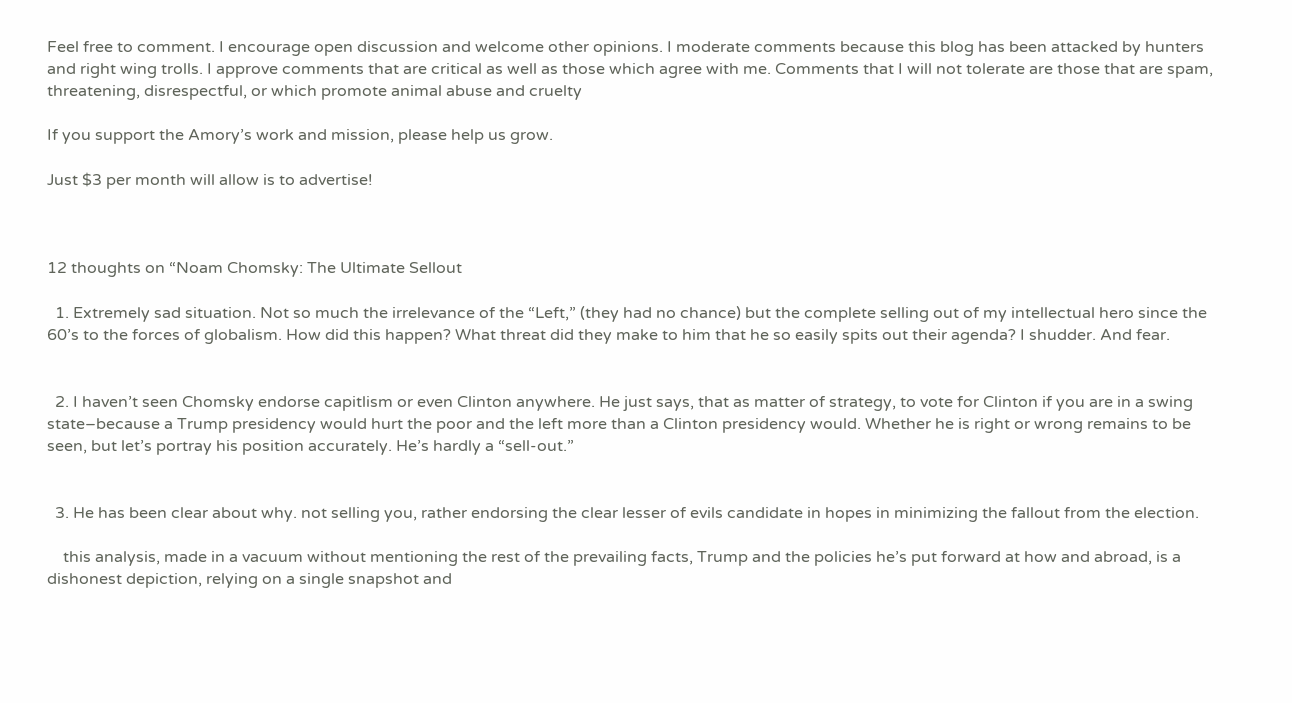Feel free to comment. I encourage open discussion and welcome other opinions. I moderate comments because this blog has been attacked by hunters and right wing trolls. I approve comments that are critical as well as those which agree with me. Comments that I will not tolerate are those that are spam, threatening, disrespectful, or which promote animal abuse and cruelty

If you support the Amory’s work and mission, please help us grow.

Just $3 per month will allow is to advertise!



12 thoughts on “Noam Chomsky: The Ultimate Sellout

  1. Extremely sad situation. Not so much the irrelevance of the “Left,” (they had no chance) but the complete selling out of my intellectual hero since the 60’s to the forces of globalism. How did this happen? What threat did they make to him that he so easily spits out their agenda? I shudder. And fear.


  2. I haven’t seen Chomsky endorse capitlism or even Clinton anywhere. He just says, that as matter of strategy, to vote for Clinton if you are in a swing state–because a Trump presidency would hurt the poor and the left more than a Clinton presidency would. Whether he is right or wrong remains to be seen, but let’s portray his position accurately. He’s hardly a “sell-out.”


  3. He has been clear about why. not selling you, rather endorsing the clear lesser of evils candidate in hopes in minimizing the fallout from the election.

    this analysis, made in a vacuum without mentioning the rest of the prevailing facts, Trump and the policies he’s put forward at how and abroad, is a dishonest depiction, relying on a single snapshot and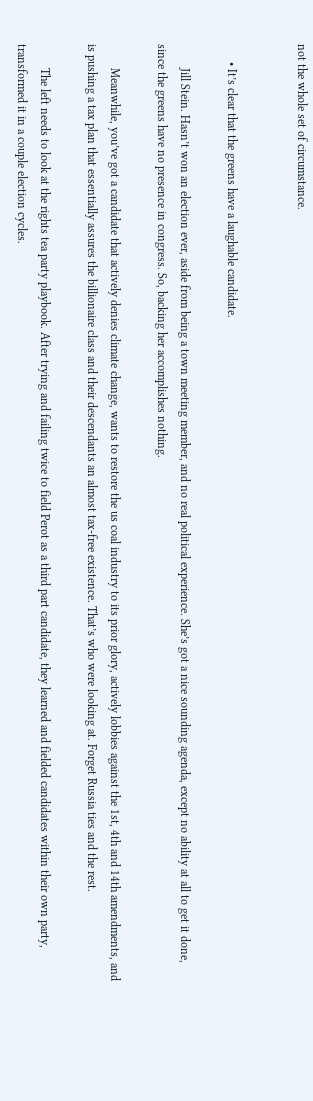not the whole set of circumstance.


      • It’s clear that the greens have a laughable candidate.

        Jill Stein. Hasn’t won an election ever, aside from being a town meeting member, and no real political experience. She’s got a nice sounding agenda, except no ability at all to get it done, since the greens have no presence in congress. So, backing her accomplishes nothing.

        Meanwhile, you’ve got a candidate that actively denies climate change, wants to restore the us coal industry to its prior glory, actively lobbies against the 1st, 4th and 14th amendments, and is pushing a tax plan that essentially assures the billionaire class and their descendants an almost tax-free existence. That’s who were looking at. Forget Russia ties and the rest.

        The left needs to look at the rights tea party playbook. After trying and failing twice to field Perot as a third part candidate, they learned and fielded candidates within their own party, transformed it in a couple election cycles.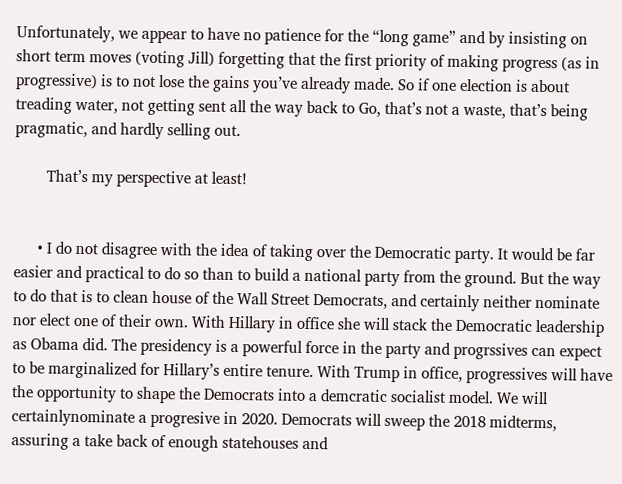Unfortunately, we appear to have no patience for the “long game” and by insisting on short term moves (voting Jill) forgetting that the first priority of making progress (as in progressive) is to not lose the gains you’ve already made. So if one election is about treading water, not getting sent all the way back to Go, that’s not a waste, that’s being pragmatic, and hardly selling out.

        That’s my perspective at least!


      • I do not disagree with the idea of taking over the Democratic party. It would be far easier and practical to do so than to build a national party from the ground. But the way to do that is to clean house of the Wall Street Democrats, and certainly neither nominate nor elect one of their own. With Hillary in office she will stack the Democratic leadership as Obama did. The presidency is a powerful force in the party and progrssives can expect to be marginalized for Hillary’s entire tenure. With Trump in office, progressives will have the opportunity to shape the Democrats into a demcratic socialist model. We will certainlynominate a progresive in 2020. Democrats will sweep the 2018 midterms, assuring a take back of enough statehouses and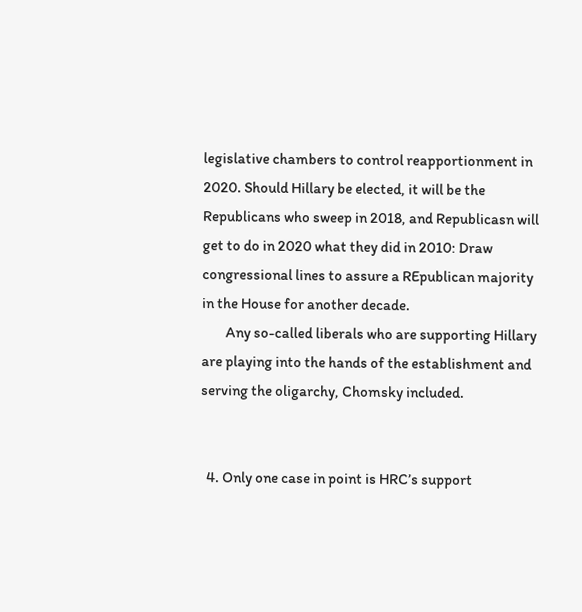legislative chambers to control reapportionment in 2020. Should Hillary be elected, it will be the Republicans who sweep in 2018, and Republicasn will get to do in 2020 what they did in 2010: Draw congressional lines to assure a REpublican majority in the House for another decade.
        Any so-called liberals who are supporting Hillary are playing into the hands of the establishment and serving the oligarchy, Chomsky included.


  4. Only one case in point is HRC’s support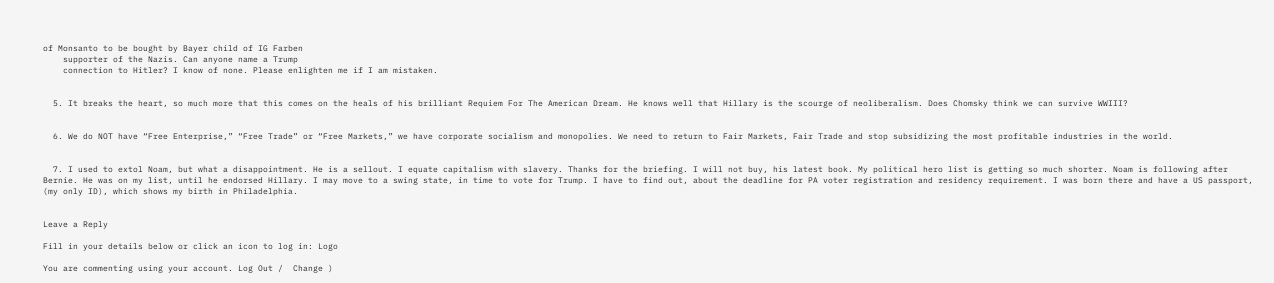of Monsanto to be bought by Bayer child of IG Farben
    supporter of the Nazis. Can anyone name a Trump
    connection to Hitler? I know of none. Please enlighten me if I am mistaken.


  5. It breaks the heart, so much more that this comes on the heals of his brilliant Requiem For The American Dream. He knows well that Hillary is the scourge of neoliberalism. Does Chomsky think we can survive WWIII?


  6. We do NOT have “Free Enterprise,” “Free Trade” or “Free Markets,” we have corporate socialism and monopolies. We need to return to Fair Markets, Fair Trade and stop subsidizing the most profitable industries in the world.


  7. I used to extol Noam, but what a disappointment. He is a sellout. I equate capitalism with slavery. Thanks for the briefing. I will not buy, his latest book. My political hero list is getting so much shorter. Noam is following after Bernie. He was on my list, until he endorsed Hillary. I may move to a swing state, in time to vote for Trump. I have to find out, about the deadline for PA voter registration and residency requirement. I was born there and have a US passport, (my only ID), which shows my birth in Philadelphia.


Leave a Reply

Fill in your details below or click an icon to log in: Logo

You are commenting using your account. Log Out /  Change )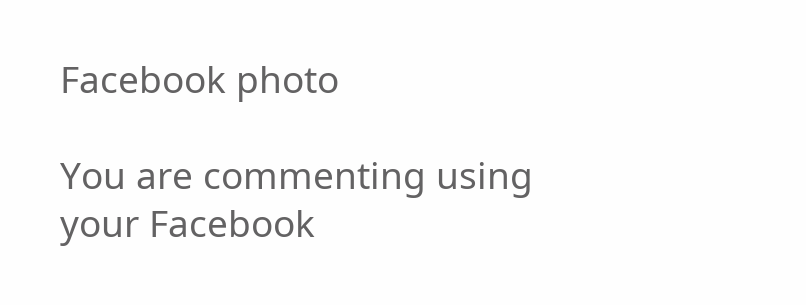Facebook photo

You are commenting using your Facebook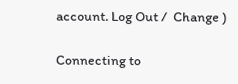account. Log Out /  Change )

Connecting to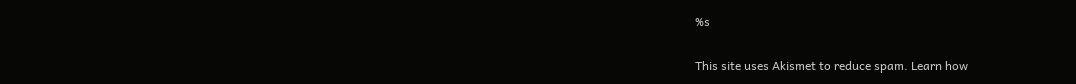%s

This site uses Akismet to reduce spam. Learn how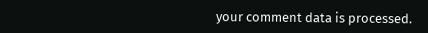your comment data is processed.